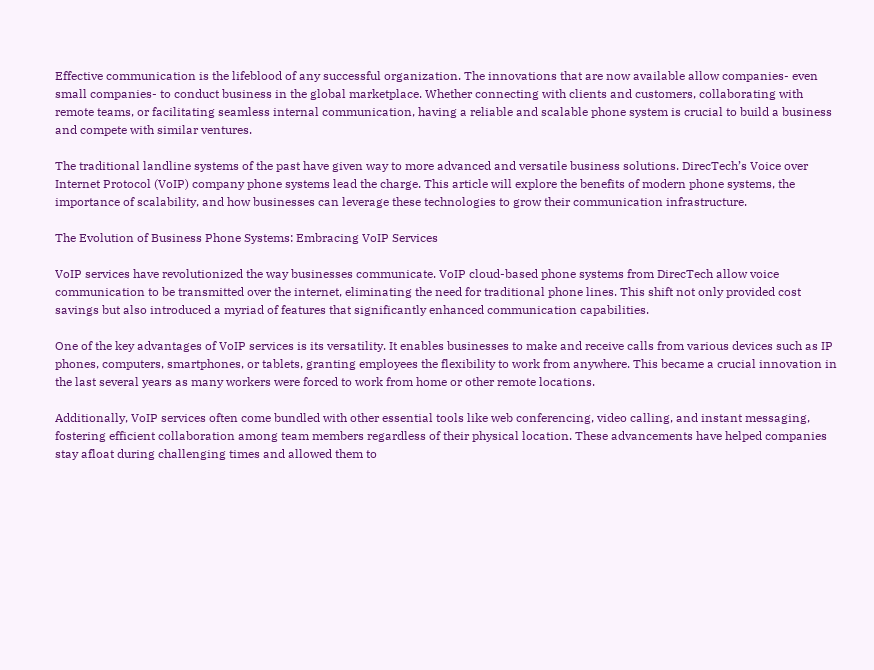Effective communication is the lifeblood of any successful organization. The innovations that are now available allow companies- even small companies- to conduct business in the global marketplace. Whether connecting with clients and customers, collaborating with remote teams, or facilitating seamless internal communication, having a reliable and scalable phone system is crucial to build a business and compete with similar ventures.

The traditional landline systems of the past have given way to more advanced and versatile business solutions. DirecTech’s Voice over Internet Protocol (VoIP) company phone systems lead the charge. This article will explore the benefits of modern phone systems, the importance of scalability, and how businesses can leverage these technologies to grow their communication infrastructure.

The Evolution of Business Phone Systems: Embracing VoIP Services

VoIP services have revolutionized the way businesses communicate. VoIP cloud-based phone systems from DirecTech allow voice communication to be transmitted over the internet, eliminating the need for traditional phone lines. This shift not only provided cost savings but also introduced a myriad of features that significantly enhanced communication capabilities.

One of the key advantages of VoIP services is its versatility. It enables businesses to make and receive calls from various devices such as IP phones, computers, smartphones, or tablets, granting employees the flexibility to work from anywhere. This became a crucial innovation in the last several years as many workers were forced to work from home or other remote locations.

Additionally, VoIP services often come bundled with other essential tools like web conferencing, video calling, and instant messaging, fostering efficient collaboration among team members regardless of their physical location. These advancements have helped companies stay afloat during challenging times and allowed them to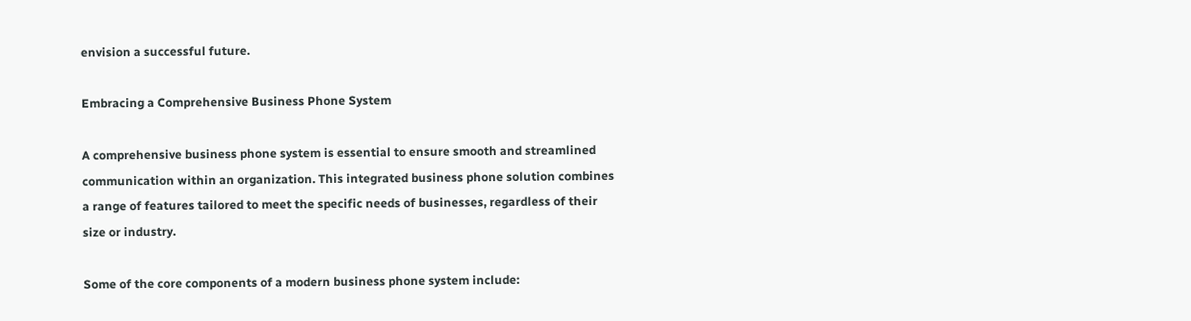envision a successful future.

Embracing a Comprehensive Business Phone System

A comprehensive business phone system is essential to ensure smooth and streamlined communication within an organization. This integrated business phone solution combines a range of features tailored to meet the specific needs of businesses, regardless of their size or industry.

Some of the core components of a modern business phone system include: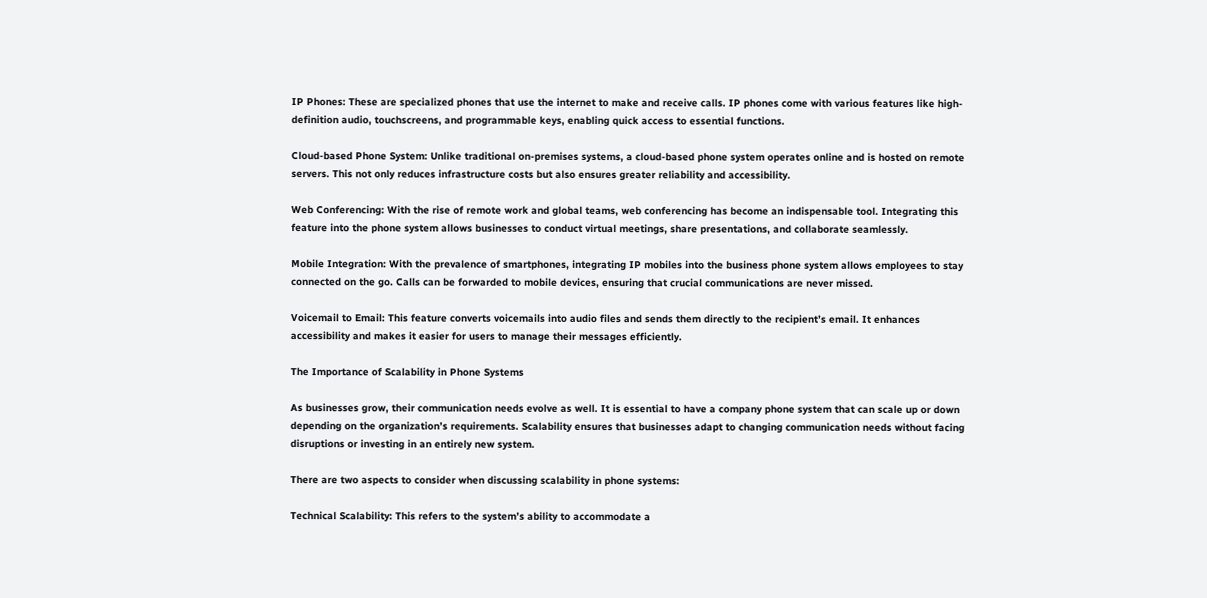IP Phones: These are specialized phones that use the internet to make and receive calls. IP phones come with various features like high-definition audio, touchscreens, and programmable keys, enabling quick access to essential functions.

Cloud-based Phone System: Unlike traditional on-premises systems, a cloud-based phone system operates online and is hosted on remote servers. This not only reduces infrastructure costs but also ensures greater reliability and accessibility.

Web Conferencing: With the rise of remote work and global teams, web conferencing has become an indispensable tool. Integrating this feature into the phone system allows businesses to conduct virtual meetings, share presentations, and collaborate seamlessly.

Mobile Integration: With the prevalence of smartphones, integrating IP mobiles into the business phone system allows employees to stay connected on the go. Calls can be forwarded to mobile devices, ensuring that crucial communications are never missed.

Voicemail to Email: This feature converts voicemails into audio files and sends them directly to the recipient’s email. It enhances accessibility and makes it easier for users to manage their messages efficiently.

The Importance of Scalability in Phone Systems

As businesses grow, their communication needs evolve as well. It is essential to have a company phone system that can scale up or down depending on the organization’s requirements. Scalability ensures that businesses adapt to changing communication needs without facing disruptions or investing in an entirely new system.

There are two aspects to consider when discussing scalability in phone systems:

Technical Scalability: This refers to the system’s ability to accommodate a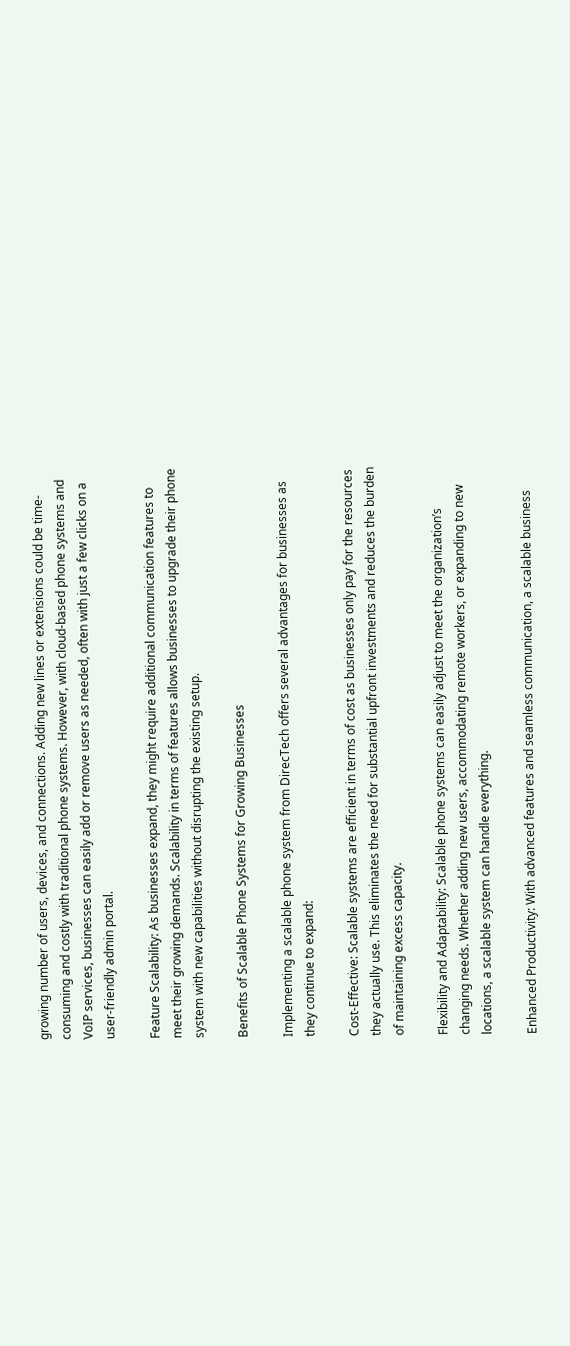growing number of users, devices, and connections. Adding new lines or extensions could be time-consuming and costly with traditional phone systems. However, with cloud-based phone systems and VoIP services, businesses can easily add or remove users as needed, often with just a few clicks on a user-friendly admin portal.

Feature Scalability: As businesses expand, they might require additional communication features to meet their growing demands. Scalability in terms of features allows businesses to upgrade their phone system with new capabilities without disrupting the existing setup.

Benefits of Scalable Phone Systems for Growing Businesses

Implementing a scalable phone system from DirecTech offers several advantages for businesses as they continue to expand:

Cost-Effective: Scalable systems are efficient in terms of cost as businesses only pay for the resources they actually use. This eliminates the need for substantial upfront investments and reduces the burden of maintaining excess capacity.

Flexibility and Adaptability: Scalable phone systems can easily adjust to meet the organization’s changing needs. Whether adding new users, accommodating remote workers, or expanding to new locations, a scalable system can handle everything.

Enhanced Productivity: With advanced features and seamless communication, a scalable business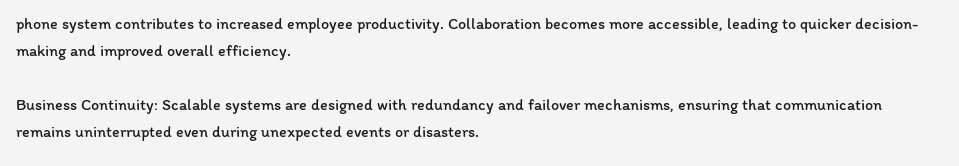phone system contributes to increased employee productivity. Collaboration becomes more accessible, leading to quicker decision-making and improved overall efficiency.

Business Continuity: Scalable systems are designed with redundancy and failover mechanisms, ensuring that communication remains uninterrupted even during unexpected events or disasters.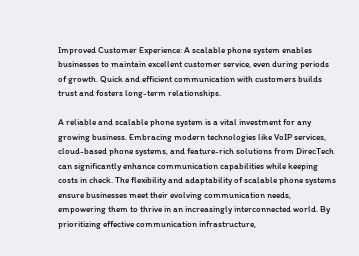Improved Customer Experience: A scalable phone system enables businesses to maintain excellent customer service, even during periods of growth. Quick and efficient communication with customers builds trust and fosters long-term relationships.

A reliable and scalable phone system is a vital investment for any growing business. Embracing modern technologies like VoIP services, cloud-based phone systems, and feature-rich solutions from DirecTech can significantly enhance communication capabilities while keeping costs in check. The flexibility and adaptability of scalable phone systems ensure businesses meet their evolving communication needs, empowering them to thrive in an increasingly interconnected world. By prioritizing effective communication infrastructure,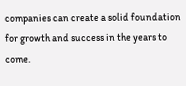companies can create a solid foundation for growth and success in the years to come.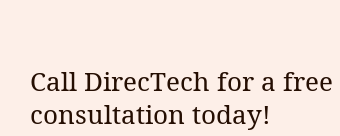Call DirecTech for a free consultation today!